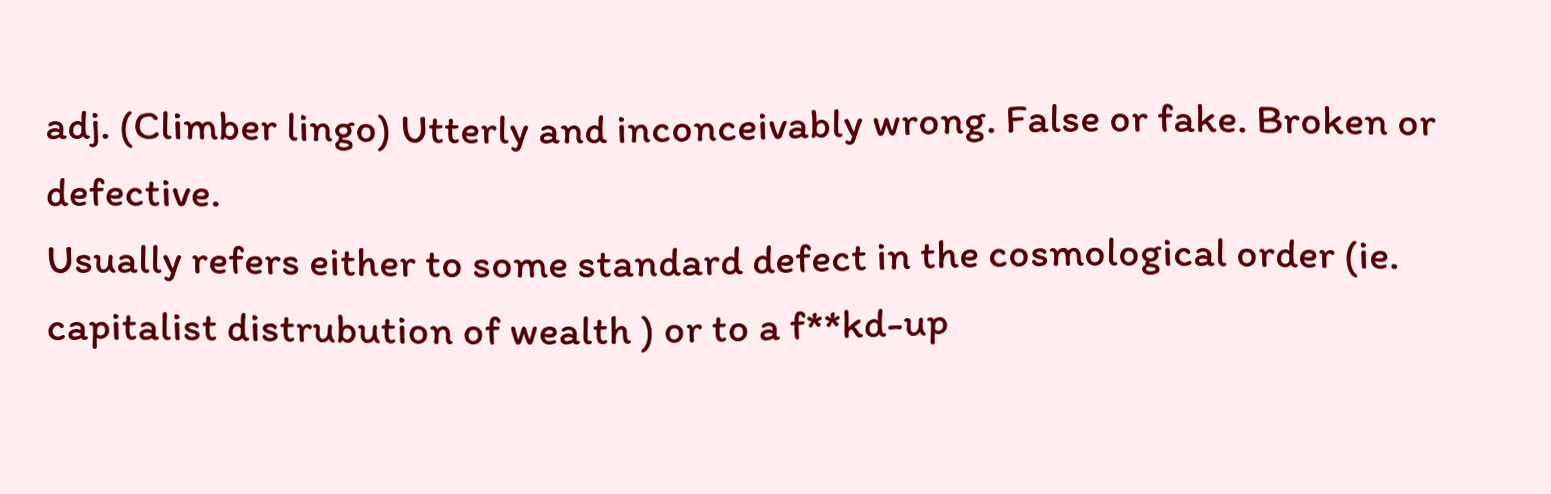adj. (Climber lingo) Utterly and inconceivably wrong. False or fake. Broken or defective.
Usually refers either to some standard defect in the cosmological order (ie. capitalist distrubution of wealth ) or to a f**kd-up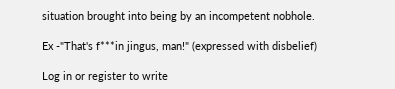situation brought into being by an incompetent nobhole.

Ex -"That's f***in jingus, man!" (expressed with disbelief)

Log in or register to write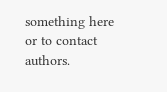something here or to contact authors.